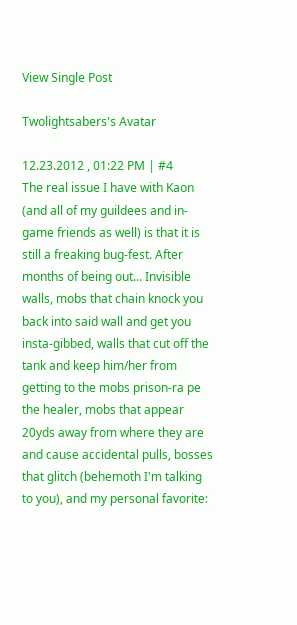View Single Post

Twolightsabers's Avatar

12.23.2012 , 01:22 PM | #4
The real issue I have with Kaon (and all of my guildees and in-game friends as well) is that it is still a freaking bug-fest. After months of being out... Invisible walls, mobs that chain knock you back into said wall and get you insta-gibbed, walls that cut off the tank and keep him/her from getting to the mobs prison-ra pe the healer, mobs that appear 20yds away from where they are and cause accidental pulls, bosses that glitch (behemoth I'm talking to you), and my personal favorite: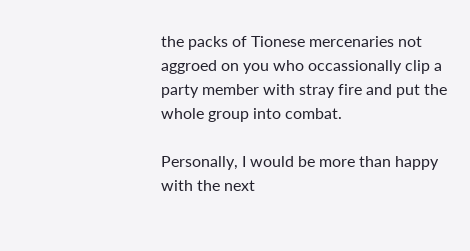the packs of Tionese mercenaries not aggroed on you who occassionally clip a party member with stray fire and put the whole group into combat.

Personally, I would be more than happy with the next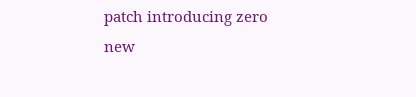patch introducing zero new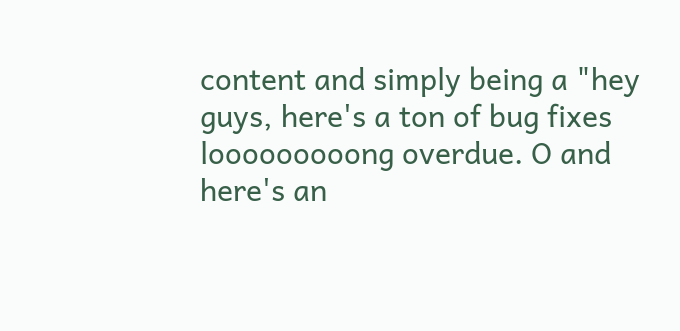content and simply being a "hey guys, here's a ton of bug fixes looooooooong overdue. O and here's an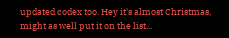updated codex too. Hey it's almost Christmas, might as well put it on the list...